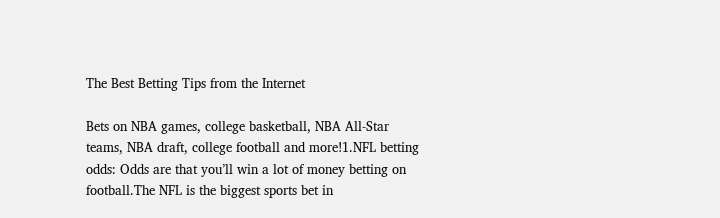The Best Betting Tips from the Internet

Bets on NBA games, college basketball, NBA All-Star teams, NBA draft, college football and more!1.NFL betting odds: Odds are that you’ll win a lot of money betting on football.The NFL is the biggest sports bet in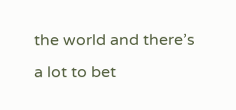the world and there’s a lot to bet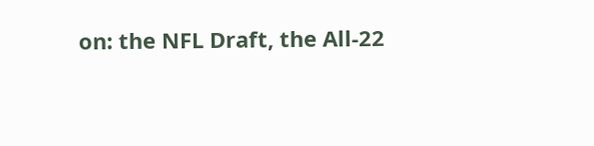on: the NFL Draft, the All-22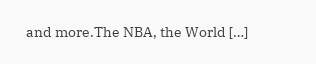and more.The NBA, the World […]